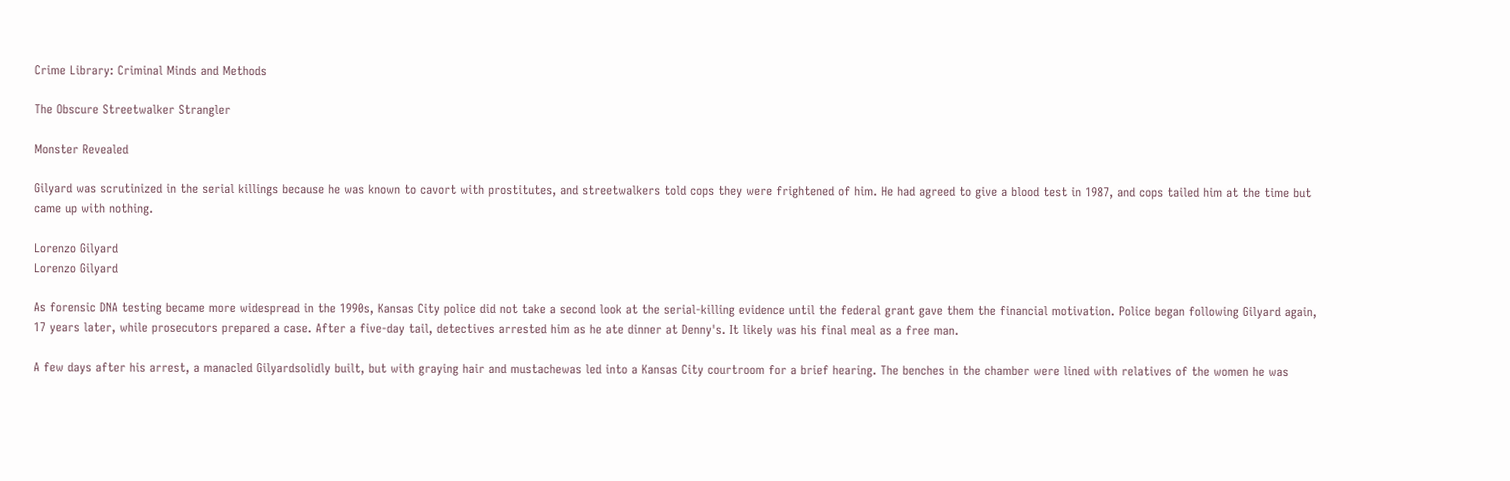Crime Library: Criminal Minds and Methods

The Obscure Streetwalker Strangler

Monster Revealed

Gilyard was scrutinized in the serial killings because he was known to cavort with prostitutes, and streetwalkers told cops they were frightened of him. He had agreed to give a blood test in 1987, and cops tailed him at the time but came up with nothing.

Lorenzo Gilyard
Lorenzo Gilyard

As forensic DNA testing became more widespread in the 1990s, Kansas City police did not take a second look at the serial-killing evidence until the federal grant gave them the financial motivation. Police began following Gilyard again, 17 years later, while prosecutors prepared a case. After a five-day tail, detectives arrested him as he ate dinner at Denny's. It likely was his final meal as a free man.

A few days after his arrest, a manacled Gilyardsolidly built, but with graying hair and mustachewas led into a Kansas City courtroom for a brief hearing. The benches in the chamber were lined with relatives of the women he was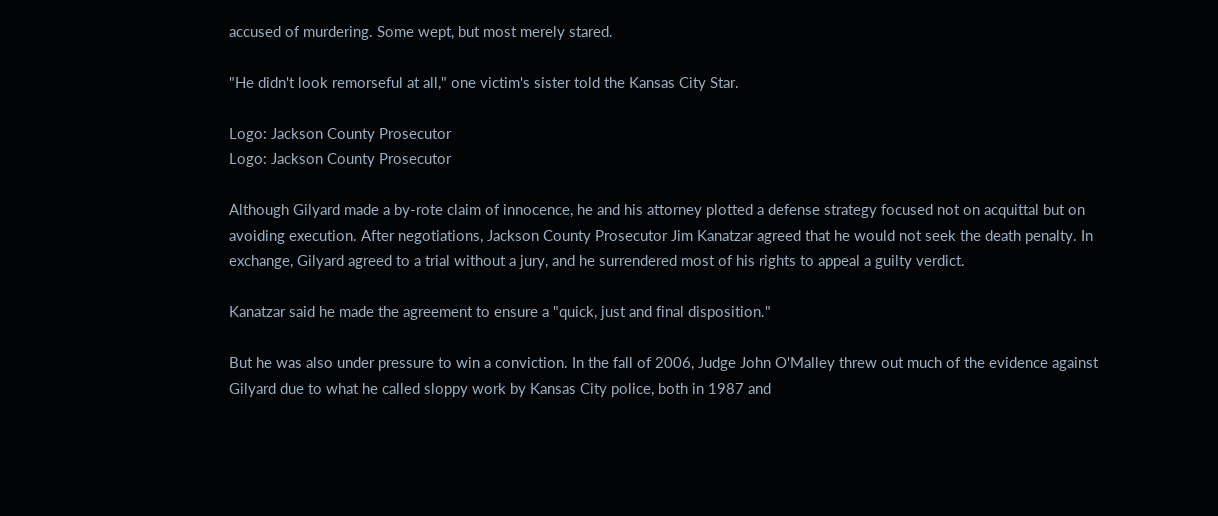accused of murdering. Some wept, but most merely stared.

"He didn't look remorseful at all," one victim's sister told the Kansas City Star.

Logo: Jackson County Prosecutor
Logo: Jackson County Prosecutor

Although Gilyard made a by-rote claim of innocence, he and his attorney plotted a defense strategy focused not on acquittal but on avoiding execution. After negotiations, Jackson County Prosecutor Jim Kanatzar agreed that he would not seek the death penalty. In exchange, Gilyard agreed to a trial without a jury, and he surrendered most of his rights to appeal a guilty verdict.

Kanatzar said he made the agreement to ensure a "quick, just and final disposition."

But he was also under pressure to win a conviction. In the fall of 2006, Judge John O'Malley threw out much of the evidence against Gilyard due to what he called sloppy work by Kansas City police, both in 1987 and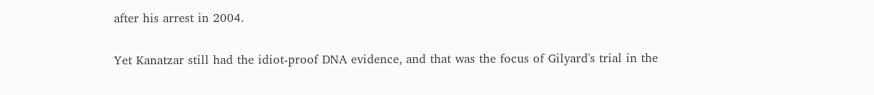after his arrest in 2004.

Yet Kanatzar still had the idiot-proof DNA evidence, and that was the focus of Gilyard's trial in the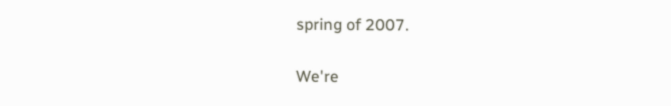spring of 2007.

We're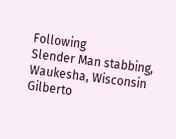Following
Slender Man stabbing, Waukesha, Wisconsin
Gilberto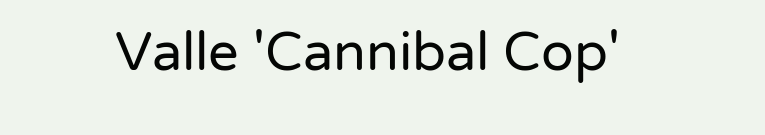Valle 'Cannibal Cop'